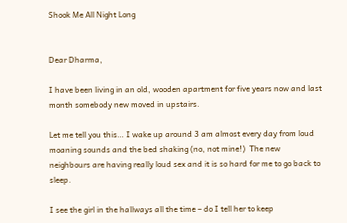Shook Me All Night Long


Dear Dharma,

I have been living in an old, wooden apartment for five years now and last month somebody new moved in upstairs.

Let me tell you this… I wake up around 3 am almost every day from loud moaning sounds and the bed shaking (no, not mine!)  The new neighbours are having really loud sex and it is so hard for me to go back to sleep.

I see the girl in the hallways all the time – do I tell her to keep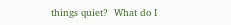things quiet?  What do I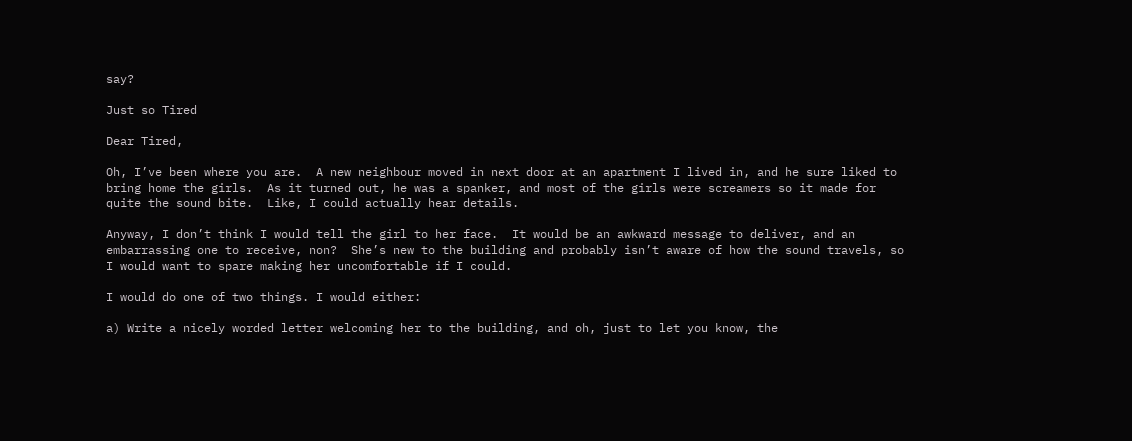say?

Just so Tired

Dear Tired,

Oh, I’ve been where you are.  A new neighbour moved in next door at an apartment I lived in, and he sure liked to bring home the girls.  As it turned out, he was a spanker, and most of the girls were screamers so it made for quite the sound bite.  Like, I could actually hear details.

Anyway, I don’t think I would tell the girl to her face.  It would be an awkward message to deliver, and an embarrassing one to receive, non?  She’s new to the building and probably isn’t aware of how the sound travels, so I would want to spare making her uncomfortable if I could.

I would do one of two things. I would either:

a) Write a nicely worded letter welcoming her to the building, and oh, just to let you know, the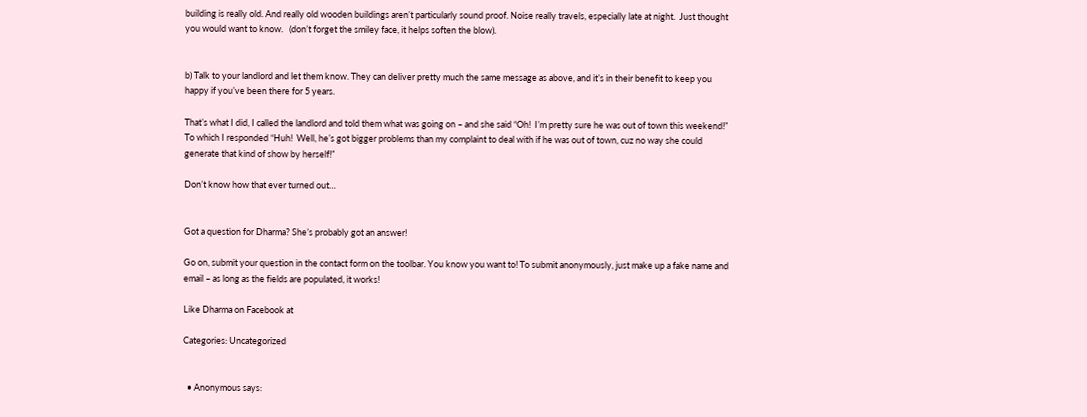building is really old. And really old wooden buildings aren’t particularly sound proof. Noise really travels, especially late at night.  Just thought you would want to know.   (don’t forget the smiley face, it helps soften the blow).


b) Talk to your landlord and let them know. They can deliver pretty much the same message as above, and it’s in their benefit to keep you happy if you’ve been there for 5 years.

That’s what I did, I called the landlord and told them what was going on – and she said “Oh!  I’m pretty sure he was out of town this weekend!”  To which I responded “Huh!  Well, he’s got bigger problems than my complaint to deal with if he was out of town, cuz no way she could generate that kind of show by herself!”

Don’t know how that ever turned out…


Got a question for Dharma? She’s probably got an answer!

Go on, submit your question in the contact form on the toolbar. You know you want to! To submit anonymously, just make up a fake name and email – as long as the fields are populated, it works!

Like Dharma on Facebook at

Categories: Uncategorized


  • Anonymous says: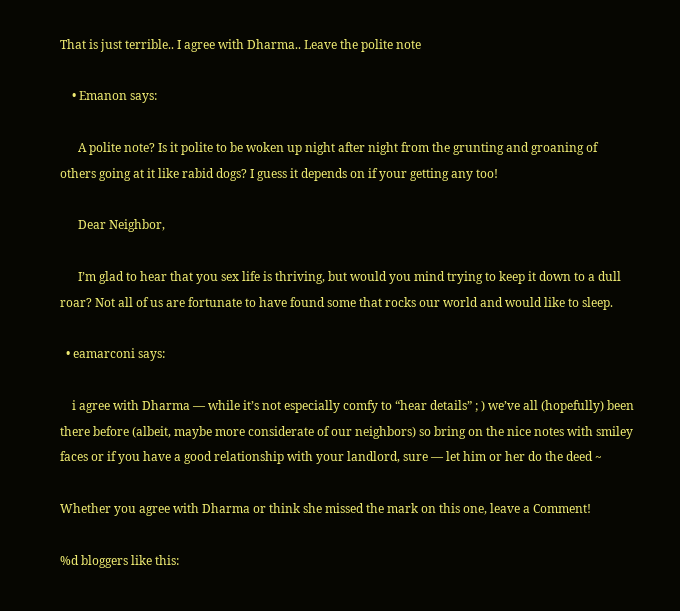That is just terrible.. I agree with Dharma.. Leave the polite note

    • Emanon says:

      A polite note? Is it polite to be woken up night after night from the grunting and groaning of others going at it like rabid dogs? I guess it depends on if your getting any too!

      Dear Neighbor,

      I’m glad to hear that you sex life is thriving, but would you mind trying to keep it down to a dull roar? Not all of us are fortunate to have found some that rocks our world and would like to sleep.

  • eamarconi says:

    i agree with Dharma — while it’s not especially comfy to “hear details” ; ) we’ve all (hopefully) been there before (albeit, maybe more considerate of our neighbors) so bring on the nice notes with smiley faces or if you have a good relationship with your landlord, sure — let him or her do the deed ~

Whether you agree with Dharma or think she missed the mark on this one, leave a Comment!

%d bloggers like this: